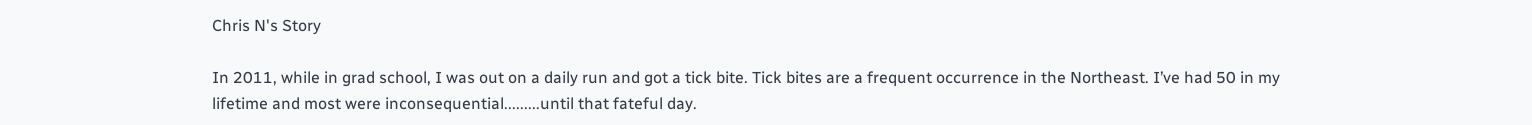Chris N's Story

In 2011, while in grad school, I was out on a daily run and got a tick bite. Tick bites are a frequent occurrence in the Northeast. I’ve had 50 in my lifetime and most were inconsequential.........until that fateful day.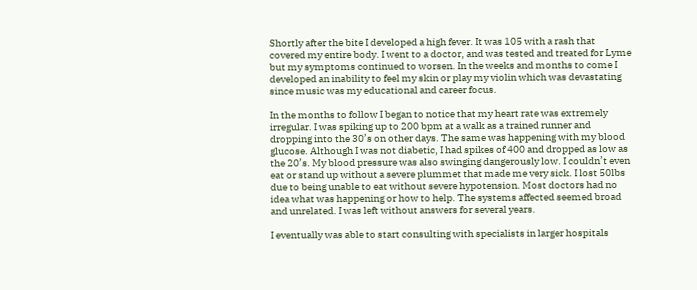Shortly after the bite I developed a high fever. It was 105 with a rash that covered my entire body. I went to a doctor, and was tested and treated for Lyme but my symptoms continued to worsen. In the weeks and months to come I developed an inability to feel my skin or play my violin which was devastating since music was my educational and career focus.

In the months to follow I began to notice that my heart rate was extremely irregular. I was spiking up to 200 bpm at a walk as a trained runner and dropping into the 30’s on other days. The same was happening with my blood glucose. Although I was not diabetic, I had spikes of 400 and dropped as low as the 20’s. My blood pressure was also swinging dangerously low. I couldn’t even eat or stand up without a severe plummet that made me very sick. I lost 50lbs due to being unable to eat without severe hypotension. Most doctors had no idea what was happening or how to help. The systems affected seemed broad and unrelated. I was left without answers for several years.

I eventually was able to start consulting with specialists in larger hospitals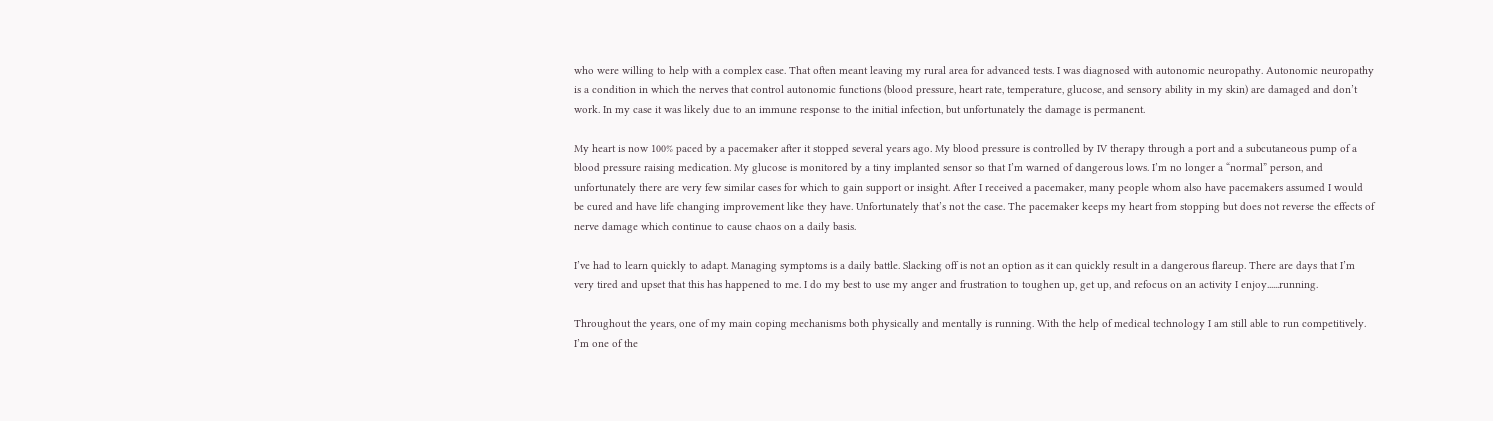who were willing to help with a complex case. That often meant leaving my rural area for advanced tests. I was diagnosed with autonomic neuropathy. Autonomic neuropathy is a condition in which the nerves that control autonomic functions (blood pressure, heart rate, temperature, glucose, and sensory ability in my skin) are damaged and don’t work. In my case it was likely due to an immune response to the initial infection, but unfortunately the damage is permanent.

My heart is now 100% paced by a pacemaker after it stopped several years ago. My blood pressure is controlled by IV therapy through a port and a subcutaneous pump of a blood pressure raising medication. My glucose is monitored by a tiny implanted sensor so that I’m warned of dangerous lows. I’m no longer a “normal” person, and unfortunately there are very few similar cases for which to gain support or insight. After I received a pacemaker, many people whom also have pacemakers assumed I would be cured and have life changing improvement like they have. Unfortunately that’s not the case. The pacemaker keeps my heart from stopping but does not reverse the effects of nerve damage which continue to cause chaos on a daily basis.

I’ve had to learn quickly to adapt. Managing symptoms is a daily battle. Slacking off is not an option as it can quickly result in a dangerous flareup. There are days that I’m very tired and upset that this has happened to me. I do my best to use my anger and frustration to toughen up, get up, and refocus on an activity I enjoy......running.

Throughout the years, one of my main coping mechanisms both physically and mentally is running. With the help of medical technology I am still able to run competitively. I’m one of the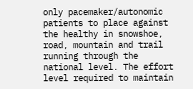only pacemaker/autonomic patients to place against the healthy in snowshoe, road, mountain and trail running through the national level. The effort level required to maintain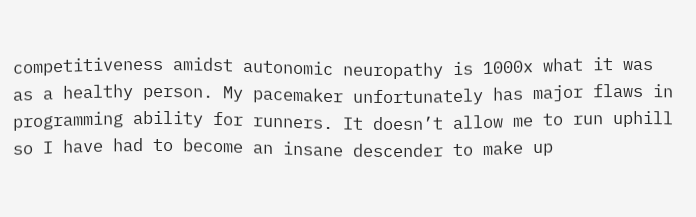competitiveness amidst autonomic neuropathy is 1000x what it was as a healthy person. My pacemaker unfortunately has major flaws in programming ability for runners. It doesn’t allow me to run uphill so I have had to become an insane descender to make up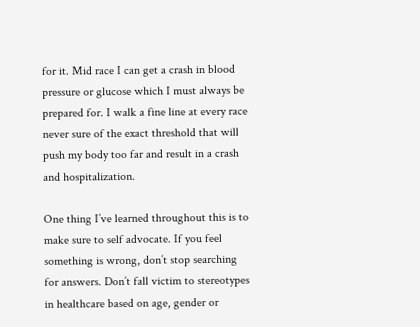for it. Mid race I can get a crash in blood pressure or glucose which I must always be prepared for. I walk a fine line at every race never sure of the exact threshold that will push my body too far and result in a crash and hospitalization.

One thing I’ve learned throughout this is to make sure to self advocate. If you feel something is wrong, don’t stop searching for answers. Don’t fall victim to stereotypes in healthcare based on age, gender or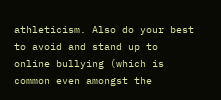athleticism. Also do your best to avoid and stand up to online bullying (which is common even amongst the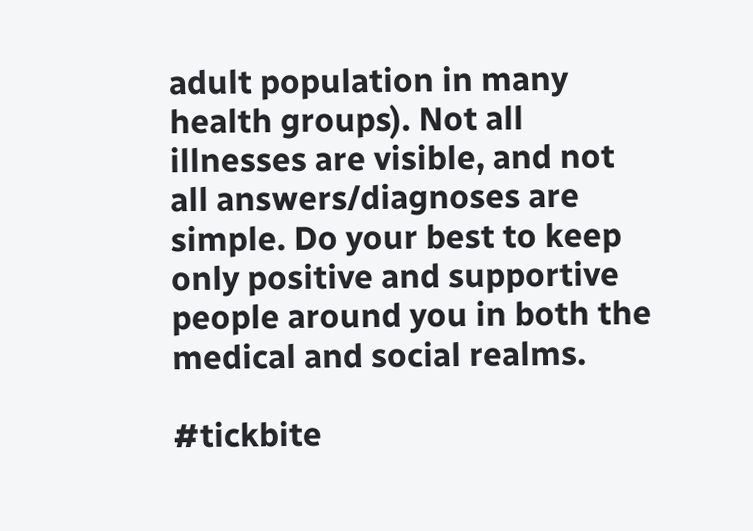adult population in many health groups). Not all illnesses are visible, and not all answers/diagnoses are simple. Do your best to keep only positive and supportive people around you in both the medical and social realms.

#tickbite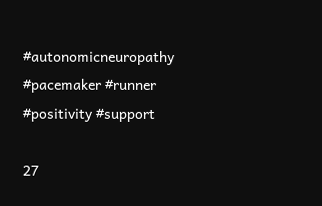#autonomicneuropathy #pacemaker #runner #positivity #support

27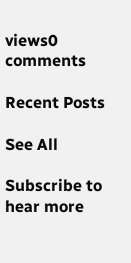views0 comments

Recent Posts

See All

Subscribe to hear more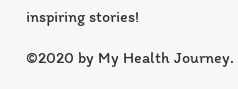inspiring stories!

©2020 by My Health Journey.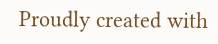Proudly created with